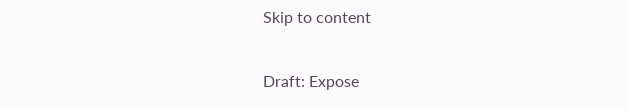Skip to content

Draft: Expose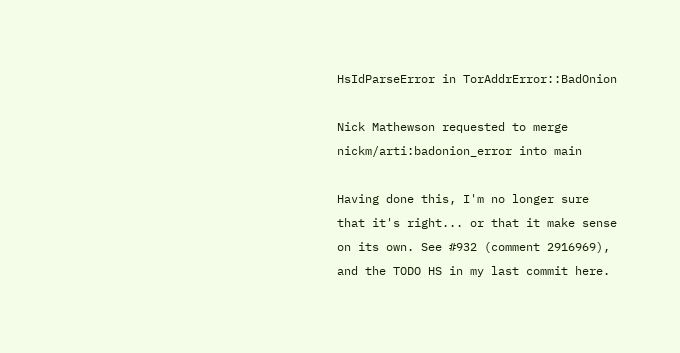HsIdParseError in TorAddrError::BadOnion

Nick Mathewson requested to merge nickm/arti:badonion_error into main

Having done this, I'm no longer sure that it's right... or that it make sense on its own. See #932 (comment 2916969), and the TODO HS in my last commit here.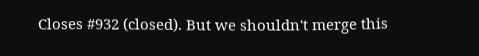Closes #932 (closed). But we shouldn't merge this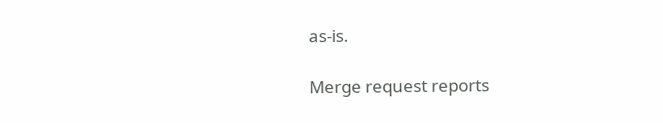as-is.

Merge request reports